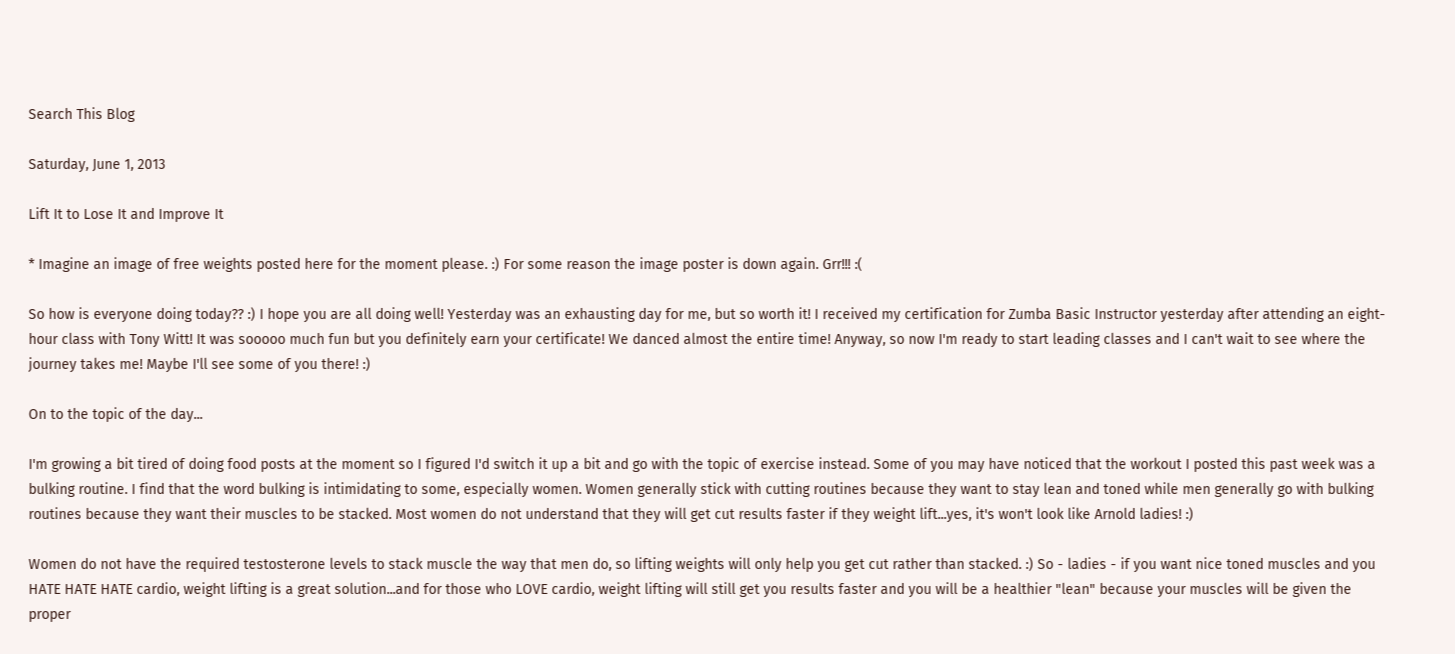Search This Blog

Saturday, June 1, 2013

Lift It to Lose It and Improve It

* Imagine an image of free weights posted here for the moment please. :) For some reason the image poster is down again. Grr!!! :(

So how is everyone doing today?? :) I hope you are all doing well! Yesterday was an exhausting day for me, but so worth it! I received my certification for Zumba Basic Instructor yesterday after attending an eight-hour class with Tony Witt! It was sooooo much fun but you definitely earn your certificate! We danced almost the entire time! Anyway, so now I'm ready to start leading classes and I can't wait to see where the journey takes me! Maybe I'll see some of you there! :)

On to the topic of the day...

I'm growing a bit tired of doing food posts at the moment so I figured I'd switch it up a bit and go with the topic of exercise instead. Some of you may have noticed that the workout I posted this past week was a bulking routine. I find that the word bulking is intimidating to some, especially women. Women generally stick with cutting routines because they want to stay lean and toned while men generally go with bulking routines because they want their muscles to be stacked. Most women do not understand that they will get cut results faster if they weight lift...yes, it's won't look like Arnold ladies! :)

Women do not have the required testosterone levels to stack muscle the way that men do, so lifting weights will only help you get cut rather than stacked. :) So - ladies - if you want nice toned muscles and you HATE HATE HATE cardio, weight lifting is a great solution...and for those who LOVE cardio, weight lifting will still get you results faster and you will be a healthier "lean" because your muscles will be given the proper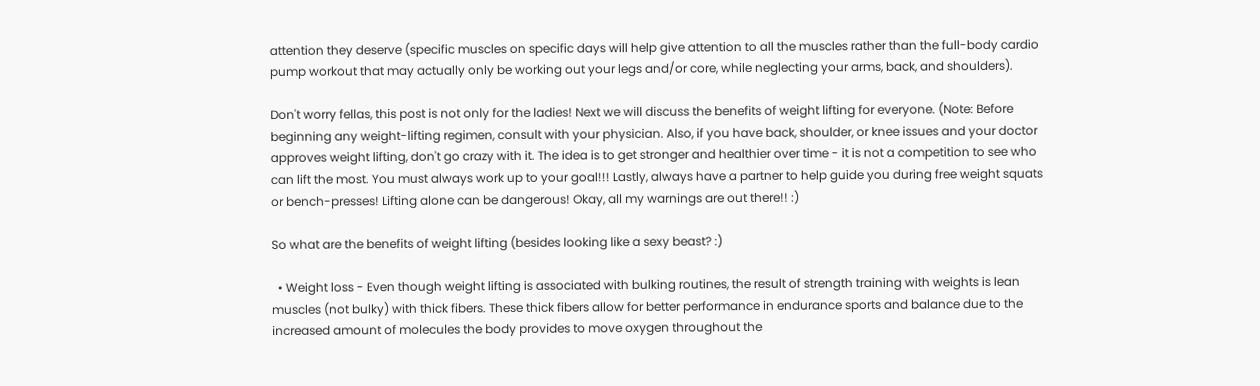attention they deserve (specific muscles on specific days will help give attention to all the muscles rather than the full-body cardio pump workout that may actually only be working out your legs and/or core, while neglecting your arms, back, and shoulders).

Don't worry fellas, this post is not only for the ladies! Next we will discuss the benefits of weight lifting for everyone. (Note: Before beginning any weight-lifting regimen, consult with your physician. Also, if you have back, shoulder, or knee issues and your doctor approves weight lifting, don't go crazy with it. The idea is to get stronger and healthier over time - it is not a competition to see who can lift the most. You must always work up to your goal!!! Lastly, always have a partner to help guide you during free weight squats or bench-presses! Lifting alone can be dangerous! Okay, all my warnings are out there!! :)

So what are the benefits of weight lifting (besides looking like a sexy beast? :)

  • Weight loss - Even though weight lifting is associated with bulking routines, the result of strength training with weights is lean muscles (not bulky) with thick fibers. These thick fibers allow for better performance in endurance sports and balance due to the increased amount of molecules the body provides to move oxygen throughout the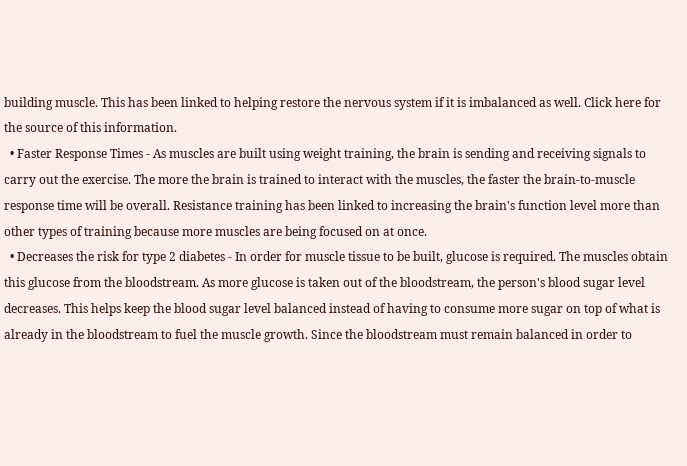building muscle. This has been linked to helping restore the nervous system if it is imbalanced as well. Click here for the source of this information.
  • Faster Response Times - As muscles are built using weight training, the brain is sending and receiving signals to carry out the exercise. The more the brain is trained to interact with the muscles, the faster the brain-to-muscle response time will be overall. Resistance training has been linked to increasing the brain's function level more than other types of training because more muscles are being focused on at once.
  • Decreases the risk for type 2 diabetes - In order for muscle tissue to be built, glucose is required. The muscles obtain this glucose from the bloodstream. As more glucose is taken out of the bloodstream, the person's blood sugar level decreases. This helps keep the blood sugar level balanced instead of having to consume more sugar on top of what is already in the bloodstream to fuel the muscle growth. Since the bloodstream must remain balanced in order to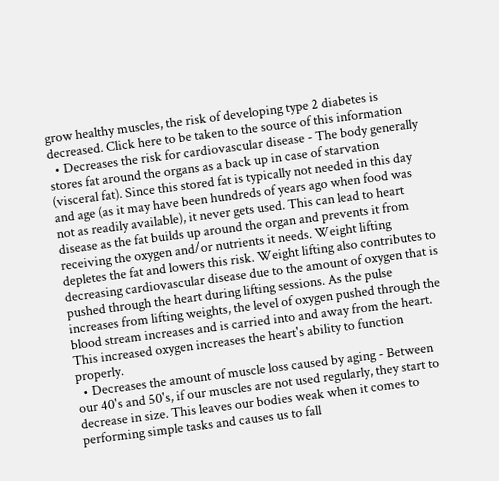grow healthy muscles, the risk of developing type 2 diabetes is decreased. Click here to be taken to the source of this information
  • Decreases the risk for cardiovascular disease - The body generally stores fat around the organs as a back up in case of starvation (visceral fat). Since this stored fat is typically not needed in this day and age (as it may have been hundreds of years ago when food was not as readily available), it never gets used. This can lead to heart disease as the fat builds up around the organ and prevents it from receiving the oxygen and/or nutrients it needs. Weight lifting depletes the fat and lowers this risk. Weight lifting also contributes to decreasing cardiovascular disease due to the amount of oxygen that is pushed through the heart during lifting sessions. As the pulse increases from lifting weights, the level of oxygen pushed through the blood stream increases and is carried into and away from the heart. This increased oxygen increases the heart's ability to function properly.
  • Decreases the amount of muscle loss caused by aging - Between our 40's and 50's, if our muscles are not used regularly, they start to decrease in size. This leaves our bodies weak when it comes to performing simple tasks and causes us to fall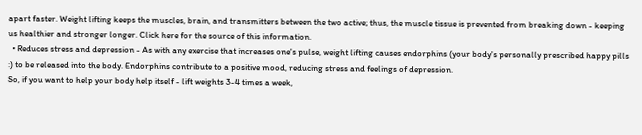apart faster. Weight lifting keeps the muscles, brain, and transmitters between the two active; thus, the muscle tissue is prevented from breaking down - keeping us healthier and stronger longer. Click here for the source of this information.
  • Reduces stress and depression - As with any exercise that increases one's pulse, weight lifting causes endorphins (your body's personally prescribed happy pills :) to be released into the body. Endorphins contribute to a positive mood, reducing stress and feelings of depression.
So, if you want to help your body help itself - lift weights 3-4 times a week,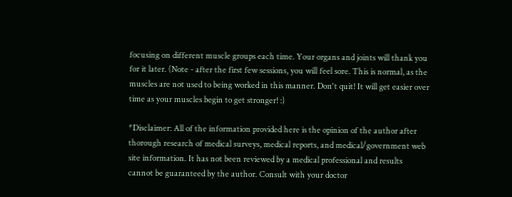focusing on different muscle groups each time. Your organs and joints will thank you for it later. (Note - after the first few sessions, you will feel sore. This is normal, as the muscles are not used to being worked in this manner. Don't quit! It will get easier over time as your muscles begin to get stronger! :)

*Disclaimer: All of the information provided here is the opinion of the author after thorough research of medical surveys, medical reports, and medical/government web site information. It has not been reviewed by a medical professional and results cannot be guaranteed by the author. Consult with your doctor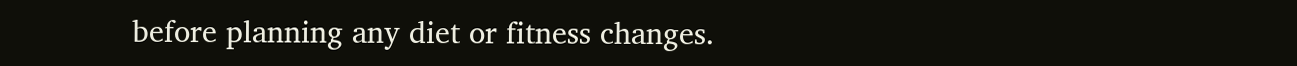before planning any diet or fitness changes.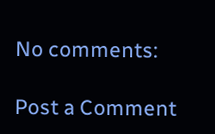No comments:

Post a Comment